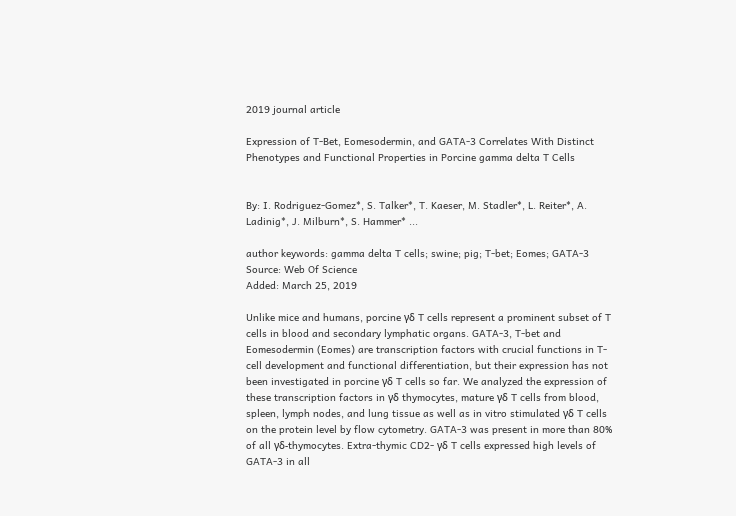2019 journal article

Expression of T-Bet, Eomesodermin, and GATA-3 Correlates With Distinct Phenotypes and Functional Properties in Porcine gamma delta T Cells


By: I. Rodriguez-Gomez*, S. Talker*, T. Kaeser, M. Stadler*, L. Reiter*, A. Ladinig*, J. Milburn*, S. Hammer* ...

author keywords: gamma delta T cells; swine; pig; T-bet; Eomes; GATA-3
Source: Web Of Science
Added: March 25, 2019

Unlike mice and humans, porcine γδ T cells represent a prominent subset of T cells in blood and secondary lymphatic organs. GATA-3, T-bet and Eomesodermin (Eomes) are transcription factors with crucial functions in T-cell development and functional differentiation, but their expression has not been investigated in porcine γδ T cells so far. We analyzed the expression of these transcription factors in γδ thymocytes, mature γδ T cells from blood, spleen, lymph nodes, and lung tissue as well as in vitro stimulated γδ T cells on the protein level by flow cytometry. GATA-3 was present in more than 80% of all γδ-thymocytes. Extra-thymic CD2- γδ T cells expressed high levels of GATA-3 in all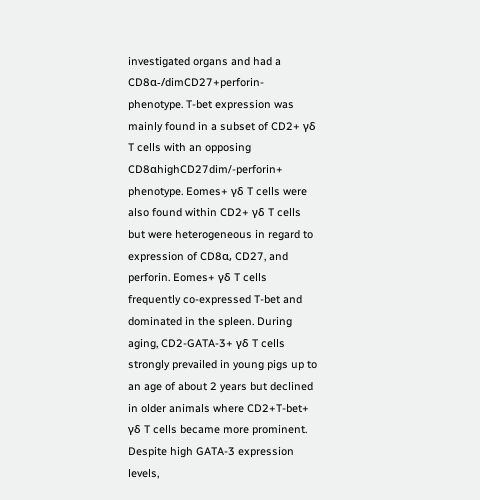investigated organs and had a CD8α-/dimCD27+perforin- phenotype. T-bet expression was mainly found in a subset of CD2+ γδ T cells with an opposing CD8αhighCD27dim/-perforin+ phenotype. Eomes+ γδ T cells were also found within CD2+ γδ T cells but were heterogeneous in regard to expression of CD8α, CD27, and perforin. Eomes+ γδ T cells frequently co-expressed T-bet and dominated in the spleen. During aging, CD2-GATA-3+ γδ T cells strongly prevailed in young pigs up to an age of about 2 years but declined in older animals where CD2+T-bet+ γδ T cells became more prominent. Despite high GATA-3 expression levels,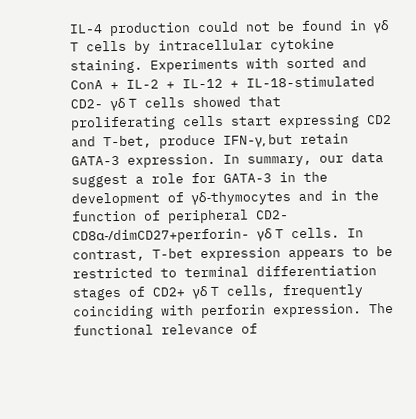IL-4 production could not be found in γδ T cells by intracellular cytokine staining. Experiments with sorted and ConA + IL-2 + IL-12 + IL-18-stimulated CD2- γδ T cells showed that proliferating cells start expressing CD2 and T-bet, produce IFN-γ, but retain GATA-3 expression. In summary, our data suggest a role for GATA-3 in the development of γδ-thymocytes and in the function of peripheral CD2-CD8α-/dimCD27+perforin- γδ T cells. In contrast, T-bet expression appears to be restricted to terminal differentiation stages of CD2+ γδ T cells, frequently coinciding with perforin expression. The functional relevance of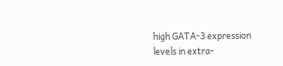high GATA-3 expression levels in extra-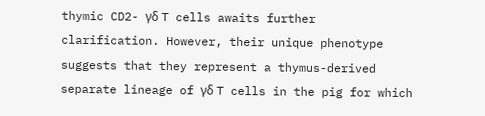thymic CD2- γδ T cells awaits further clarification. However, their unique phenotype suggests that they represent a thymus-derived separate lineage of γδ T cells in the pig for which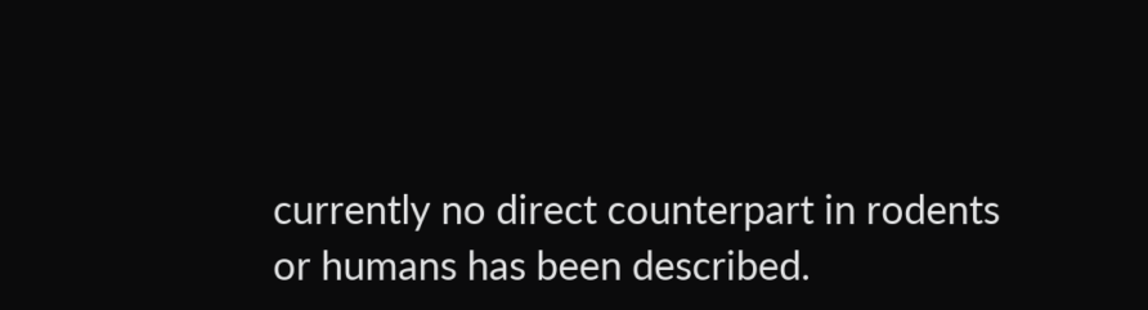currently no direct counterpart in rodents or humans has been described.